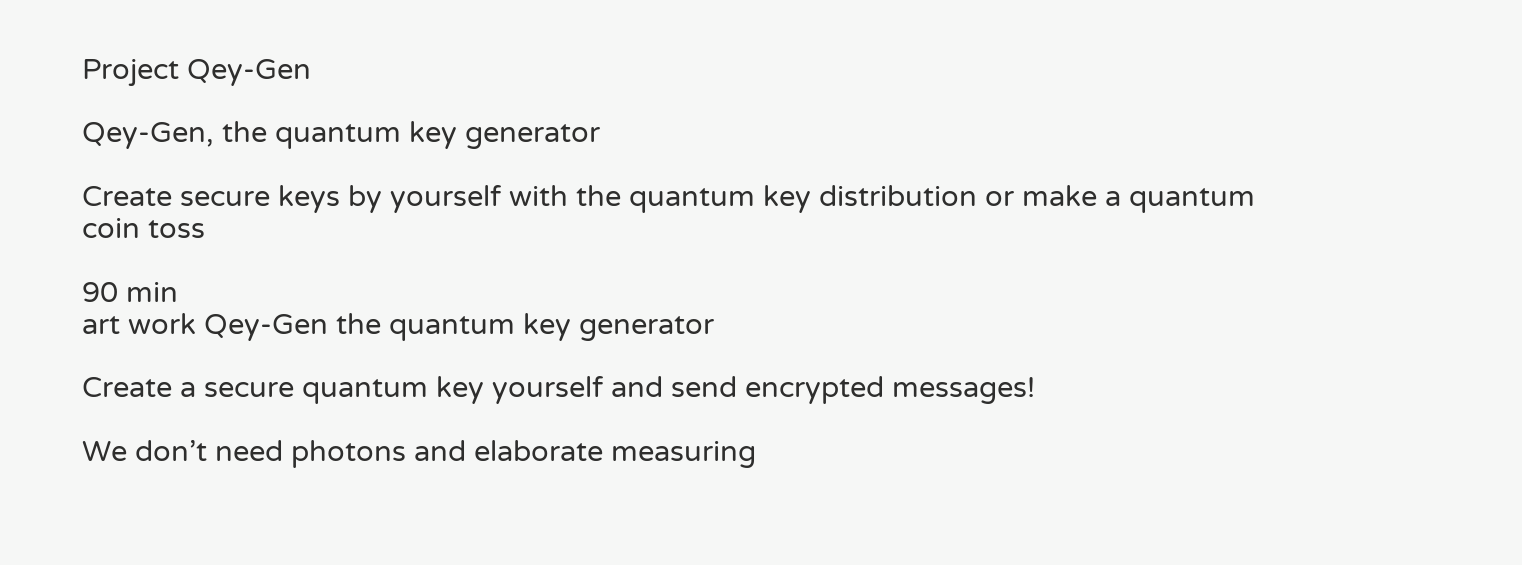Project Qey-Gen

Qey-Gen, the quantum key generator

Create secure keys by yourself with the quantum key distribution or make a quantum coin toss

90 min
art work Qey-Gen the quantum key generator

Create a secure quantum key yourself and send encrypted messages!

We don’t need photons and elaborate measuring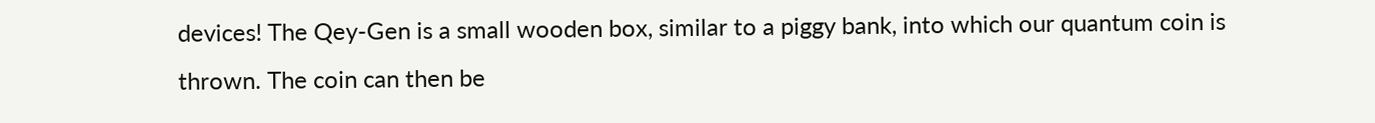devices! The Qey-Gen is a small wooden box, similar to a piggy bank, into which our quantum coin is thrown. The coin can then be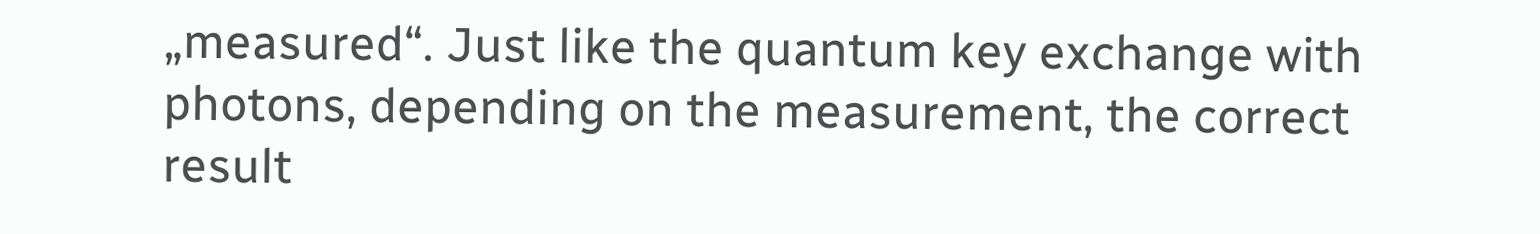„measured“. Just like the quantum key exchange with photons, depending on the measurement, the correct result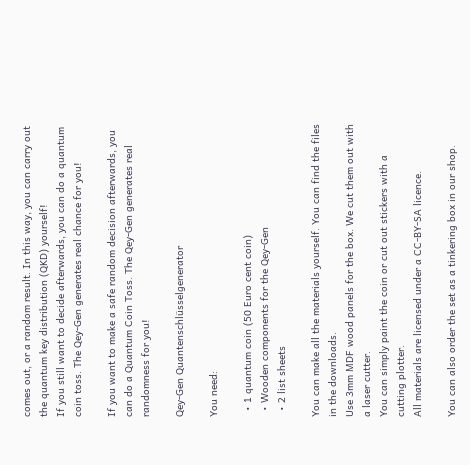comes out, or a random result. In this way, you can carry out the quantum key distribution (QKD) yourself!
If you still want to decide afterwards, you can do a quantum coin toss. The Qey-Gen generates real chance for you!

If you want to make a safe random decision afterwards, you can do a Quantum Coin Toss. The Qey-Gen generates real randomness for you!

Qey-Gen Quantenschlüsselgenerator

You need:

  • 1 quantum coin (50 Euro cent coin)
  • Wooden components for the Qey-Gen
  • 2 list sheets

You can make all the materials yourself. You can find the files in the downloads.
Use 3mm MDF wood panels for the box. We cut them out with a laser cutter.
You can simply paint the coin or cut out stickers with a cutting plotter.
All materials are licensed under a CC-BY-SA licence.

You can also order the set as a tinkering box in our shop.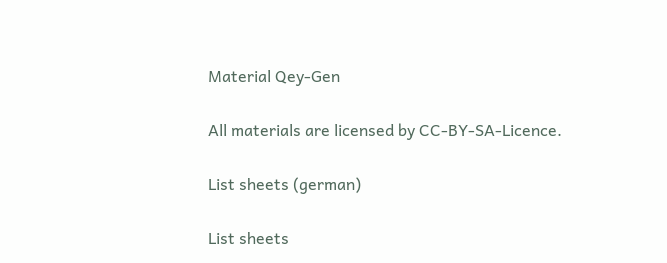Material Qey-Gen

All materials are licensed by CC-BY-SA-Licence.

List sheets (german)

List sheets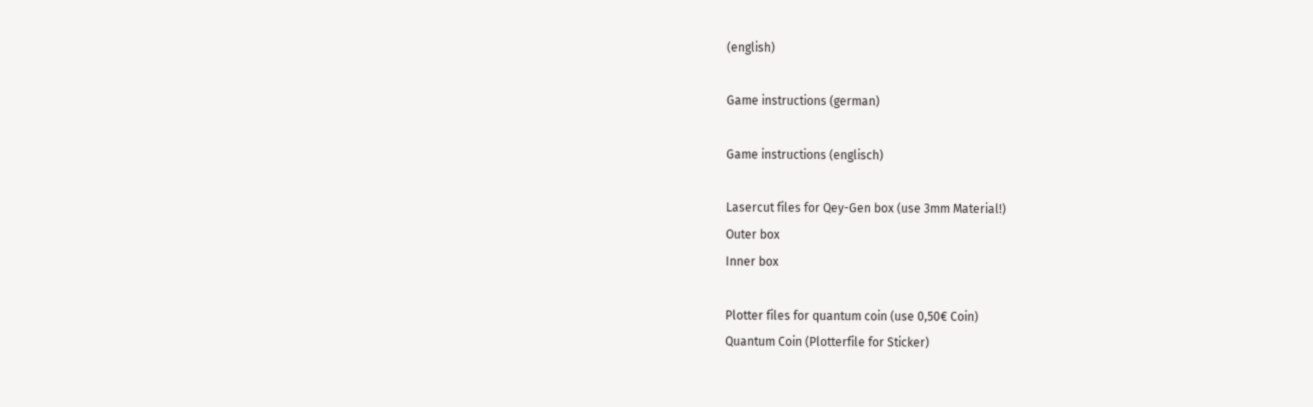(english)

Game instructions (german)

Game instructions (englisch)

Lasercut files for Qey-Gen box (use 3mm Material!)
Outer box
Inner box

Plotter files for quantum coin (use 0,50€ Coin)
Quantum Coin (Plotterfile for Sticker)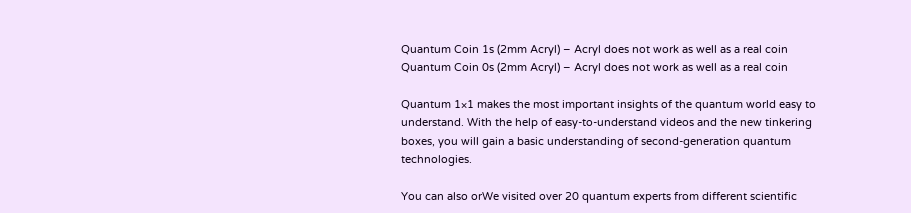Quantum Coin 1s (2mm Acryl) – Acryl does not work as well as a real coin
Quantum Coin 0s (2mm Acryl) – Acryl does not work as well as a real coin

Quantum 1×1 makes the most important insights of the quantum world easy to understand. With the help of easy-to-understand videos and the new tinkering boxes, you will gain a basic understanding of second-generation quantum technologies.

You can also orWe visited over 20 quantum experts from different scientific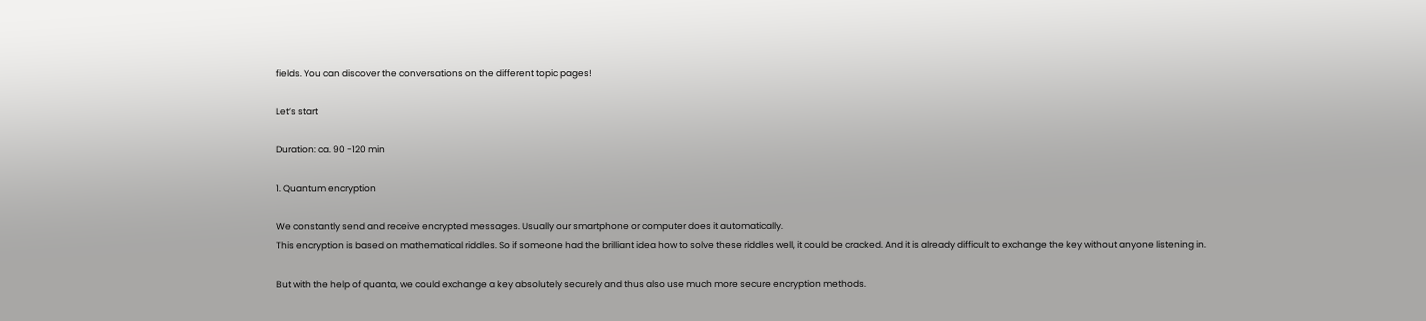fields. You can discover the conversations on the different topic pages!

Let’s start

Duration: ca. 90 -120 min

1. Quantum encryption

We constantly send and receive encrypted messages. Usually our smartphone or computer does it automatically.
This encryption is based on mathematical riddles. So if someone had the brilliant idea how to solve these riddles well, it could be cracked. And it is already difficult to exchange the key without anyone listening in.

But with the help of quanta, we could exchange a key absolutely securely and thus also use much more secure encryption methods.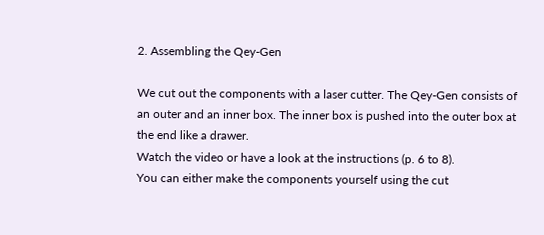2. Assembling the Qey-Gen

We cut out the components with a laser cutter. The Qey-Gen consists of an outer and an inner box. The inner box is pushed into the outer box at the end like a drawer.
Watch the video or have a look at the instructions (p. 6 to 8).
You can either make the components yourself using the cut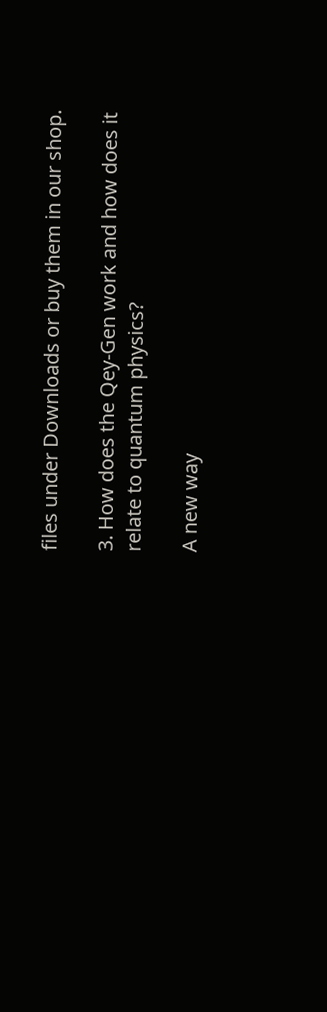files under Downloads or buy them in our shop.

3. How does the Qey-Gen work and how does it relate to quantum physics?

A new way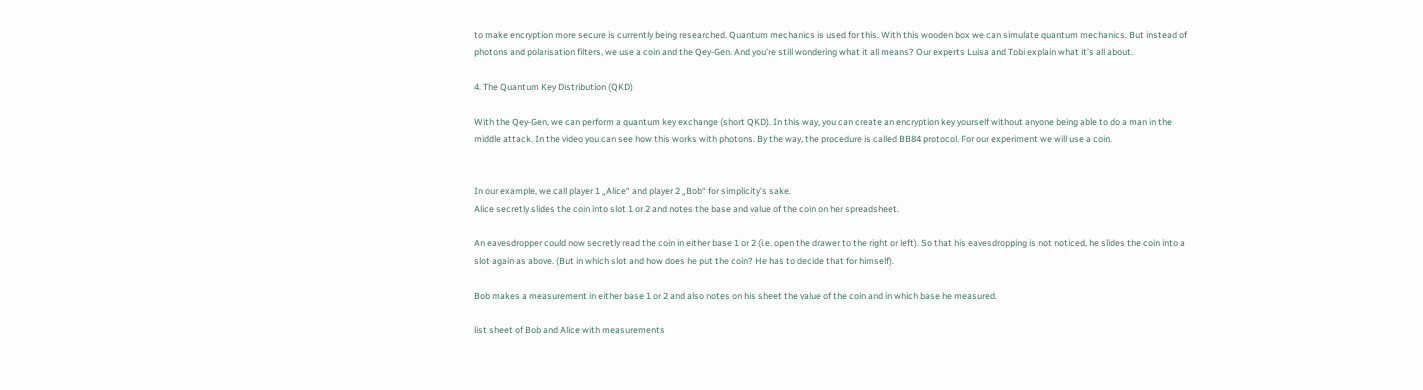to make encryption more secure is currently being researched. Quantum mechanics is used for this. With this wooden box we can simulate quantum mechanics. But instead of photons and polarisation filters, we use a coin and the Qey-Gen. And you’re still wondering what it all means? Our experts Luisa and Tobi explain what it’s all about.

4. The Quantum Key Distribution (QKD)

With the Qey-Gen, we can perform a quantum key exchange (short QKD). In this way, you can create an encryption key yourself without anyone being able to do a man in the middle attack. In the video you can see how this works with photons. By the way, the procedure is called BB84 protocol. For our experiment we will use a coin.


In our example, we call player 1 „Alice“ and player 2 „Bob“ for simplicity’s sake.
Alice secretly slides the coin into slot 1 or 2 and notes the base and value of the coin on her spreadsheet.

An eavesdropper could now secretly read the coin in either base 1 or 2 (i.e. open the drawer to the right or left). So that his eavesdropping is not noticed, he slides the coin into a slot again as above. (But in which slot and how does he put the coin? He has to decide that for himself).

Bob makes a measurement in either base 1 or 2 and also notes on his sheet the value of the coin and in which base he measured.

list sheet of Bob and Alice with measurements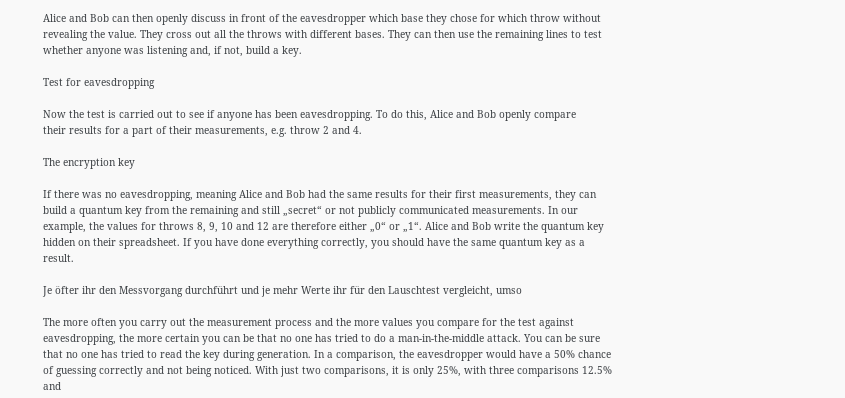Alice and Bob can then openly discuss in front of the eavesdropper which base they chose for which throw without revealing the value. They cross out all the throws with different bases. They can then use the remaining lines to test whether anyone was listening and, if not, build a key.

Test for eavesdropping

Now the test is carried out to see if anyone has been eavesdropping. To do this, Alice and Bob openly compare
their results for a part of their measurements, e.g. throw 2 and 4.

The encryption key

If there was no eavesdropping, meaning Alice and Bob had the same results for their first measurements, they can build a quantum key from the remaining and still „secret“ or not publicly communicated measurements. In our example, the values for throws 8, 9, 10 and 12 are therefore either „0“ or „1“. Alice and Bob write the quantum key hidden on their spreadsheet. If you have done everything correctly, you should have the same quantum key as a result.

Je öfter ihr den Messvorgang durchführt und je mehr Werte ihr für den Lauschtest vergleicht, umso

The more often you carry out the measurement process and the more values you compare for the test against eavesdropping, the more certain you can be that no one has tried to do a man-in-the-middle attack. You can be sure that no one has tried to read the key during generation. In a comparison, the eavesdropper would have a 50% chance of guessing correctly and not being noticed. With just two comparisons, it is only 25%, with three comparisons 12.5% and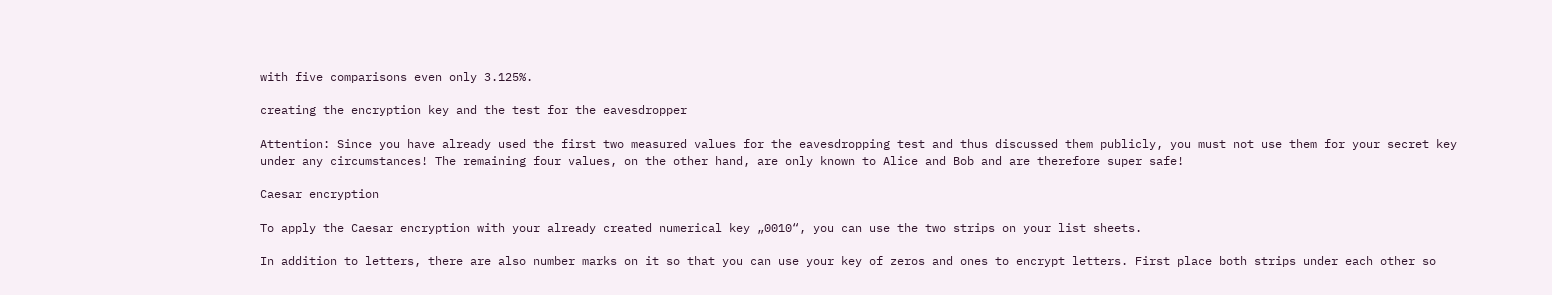with five comparisons even only 3.125%.

creating the encryption key and the test for the eavesdropper

Attention: Since you have already used the first two measured values for the eavesdropping test and thus discussed them publicly, you must not use them for your secret key under any circumstances! The remaining four values, on the other hand, are only known to Alice and Bob and are therefore super safe!

Caesar encryption

To apply the Caesar encryption with your already created numerical key „0010“, you can use the two strips on your list sheets.

In addition to letters, there are also number marks on it so that you can use your key of zeros and ones to encrypt letters. First place both strips under each other so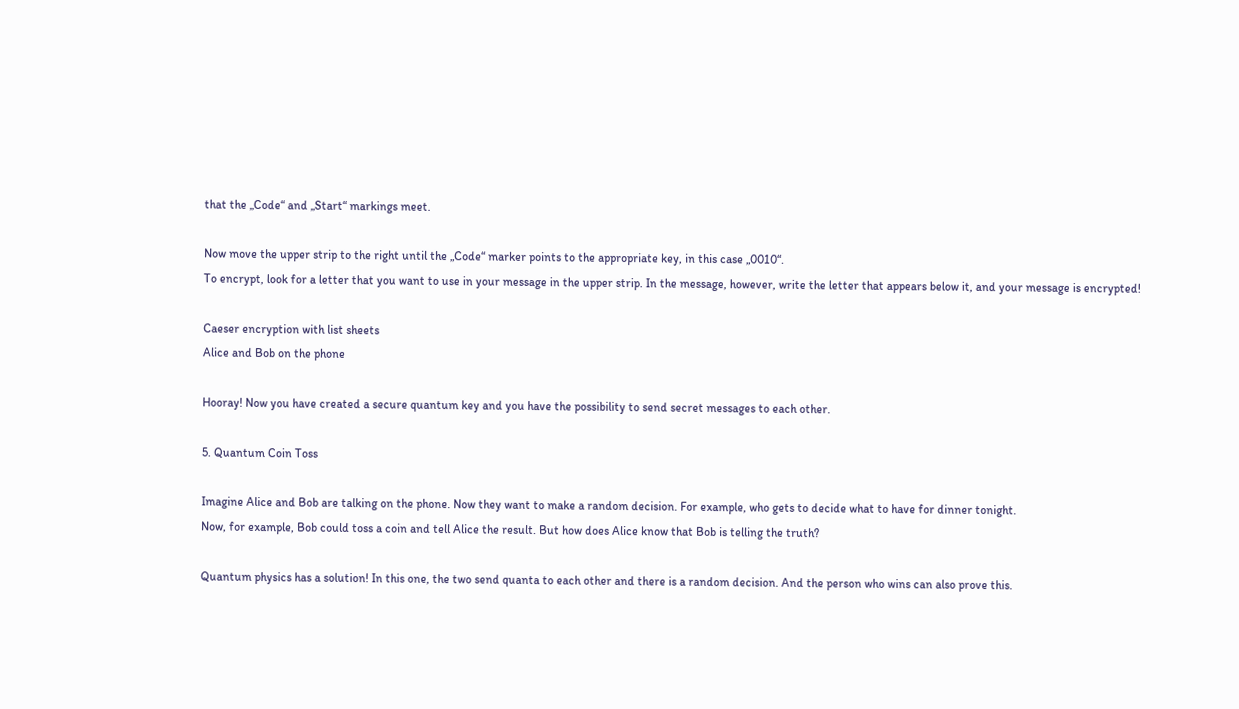that the „Code“ and „Start“ markings meet.

Now move the upper strip to the right until the „Code“ marker points to the appropriate key, in this case „0010“.
To encrypt, look for a letter that you want to use in your message in the upper strip. In the message, however, write the letter that appears below it, and your message is encrypted!

Caeser encryption with list sheets
Alice and Bob on the phone

Hooray! Now you have created a secure quantum key and you have the possibility to send secret messages to each other.

5. Quantum Coin Toss

Imagine Alice and Bob are talking on the phone. Now they want to make a random decision. For example, who gets to decide what to have for dinner tonight.
Now, for example, Bob could toss a coin and tell Alice the result. But how does Alice know that Bob is telling the truth?

Quantum physics has a solution! In this one, the two send quanta to each other and there is a random decision. And the person who wins can also prove this.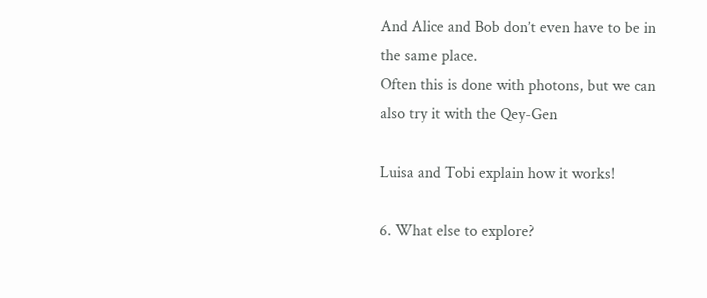And Alice and Bob don’t even have to be in the same place.
Often this is done with photons, but we can also try it with the Qey-Gen

Luisa and Tobi explain how it works!

6. What else to explore?